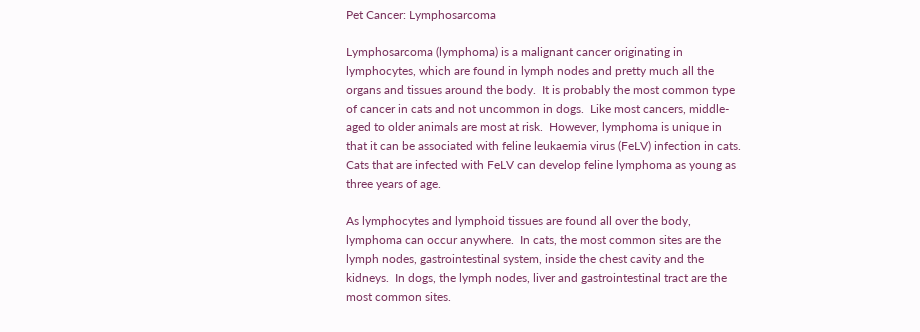Pet Cancer: Lymphosarcoma

Lymphosarcoma (lymphoma) is a malignant cancer originating in lymphocytes, which are found in lymph nodes and pretty much all the organs and tissues around the body.  It is probably the most common type of cancer in cats and not uncommon in dogs.  Like most cancers, middle-aged to older animals are most at risk.  However, lymphoma is unique in that it can be associated with feline leukaemia virus (FeLV) infection in cats.  Cats that are infected with FeLV can develop feline lymphoma as young as three years of age.

As lymphocytes and lymphoid tissues are found all over the body, lymphoma can occur anywhere.  In cats, the most common sites are the lymph nodes, gastrointestinal system, inside the chest cavity and the kidneys.  In dogs, the lymph nodes, liver and gastrointestinal tract are the most common sites.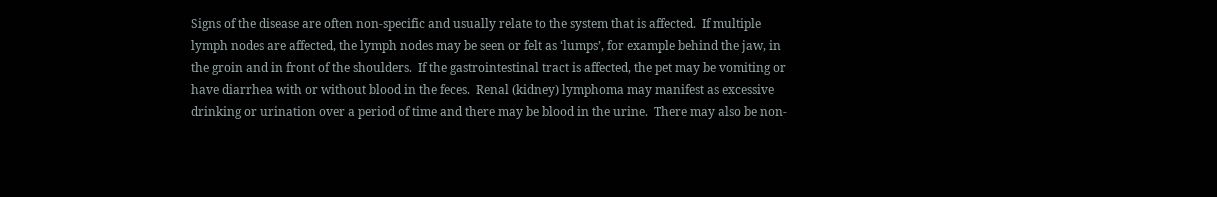Signs of the disease are often non-specific and usually relate to the system that is affected.  If multiple lymph nodes are affected, the lymph nodes may be seen or felt as ‘lumps’, for example behind the jaw, in the groin and in front of the shoulders.  If the gastrointestinal tract is affected, the pet may be vomiting or have diarrhea with or without blood in the feces.  Renal (kidney) lymphoma may manifest as excessive drinking or urination over a period of time and there may be blood in the urine.  There may also be non-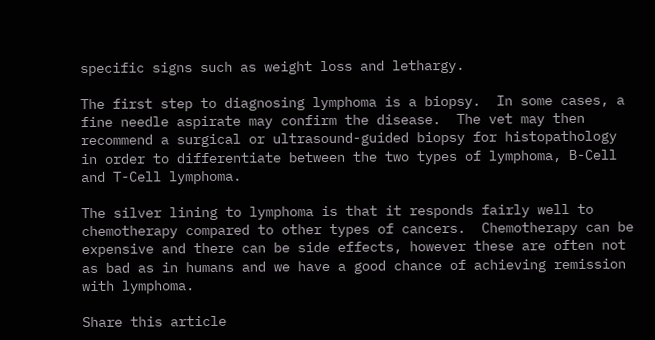specific signs such as weight loss and lethargy.

The first step to diagnosing lymphoma is a biopsy.  In some cases, a fine needle aspirate may confirm the disease.  The vet may then recommend a surgical or ultrasound-guided biopsy for histopathology in order to differentiate between the two types of lymphoma, B-Cell and T-Cell lymphoma.

The silver lining to lymphoma is that it responds fairly well to chemotherapy compared to other types of cancers.  Chemotherapy can be expensive and there can be side effects, however these are often not as bad as in humans and we have a good chance of achieving remission with lymphoma.

Share this article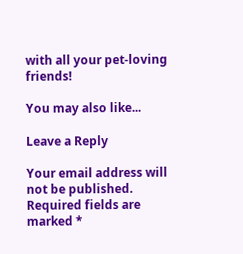with all your pet-loving friends!

You may also like...

Leave a Reply

Your email address will not be published. Required fields are marked *